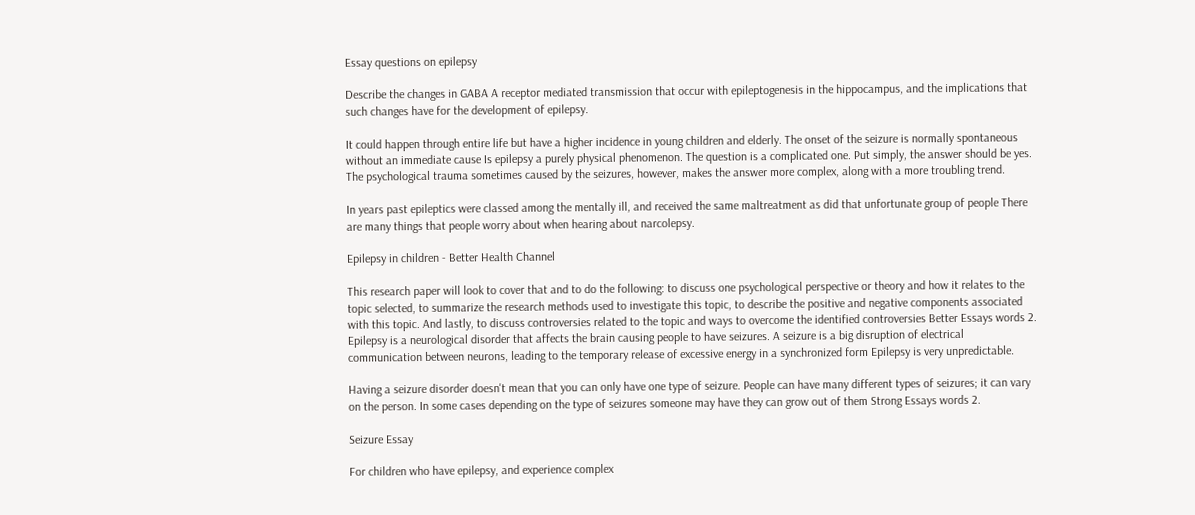Essay questions on epilepsy

Describe the changes in GABA A receptor mediated transmission that occur with epileptogenesis in the hippocampus, and the implications that such changes have for the development of epilepsy.

It could happen through entire life but have a higher incidence in young children and elderly. The onset of the seizure is normally spontaneous without an immediate cause Is epilepsy a purely physical phenomenon. The question is a complicated one. Put simply, the answer should be yes. The psychological trauma sometimes caused by the seizures, however, makes the answer more complex, along with a more troubling trend.

In years past epileptics were classed among the mentally ill, and received the same maltreatment as did that unfortunate group of people There are many things that people worry about when hearing about narcolepsy.

Epilepsy in children - Better Health Channel

This research paper will look to cover that and to do the following: to discuss one psychological perspective or theory and how it relates to the topic selected, to summarize the research methods used to investigate this topic, to describe the positive and negative components associated with this topic. And lastly, to discuss controversies related to the topic and ways to overcome the identified controversies Better Essays words 2. Epilepsy is a neurological disorder that affects the brain causing people to have seizures. A seizure is a big disruption of electrical communication between neurons, leading to the temporary release of excessive energy in a synchronized form Epilepsy is very unpredictable.

Having a seizure disorder doesn't mean that you can only have one type of seizure. People can have many different types of seizures; it can vary on the person. In some cases depending on the type of seizures someone may have they can grow out of them Strong Essays words 2.

Seizure Essay

For children who have epilepsy, and experience complex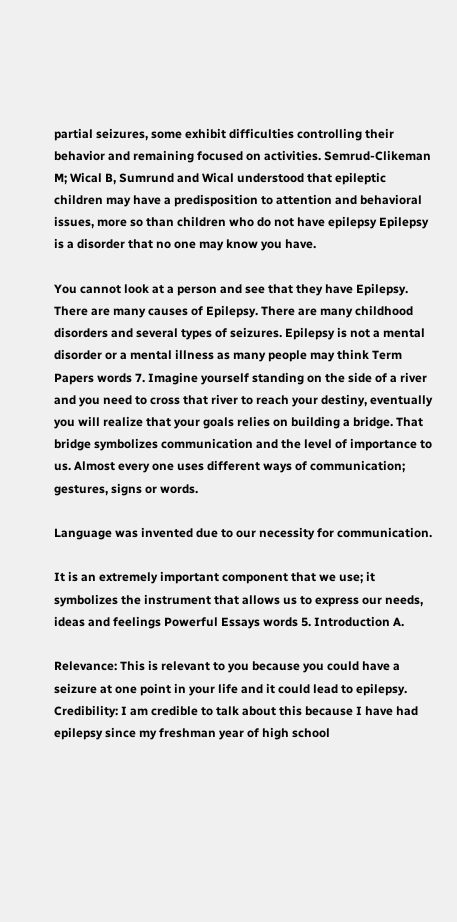partial seizures, some exhibit difficulties controlling their behavior and remaining focused on activities. Semrud-Clikeman M; Wical B, Sumrund and Wical understood that epileptic children may have a predisposition to attention and behavioral issues, more so than children who do not have epilepsy Epilepsy is a disorder that no one may know you have.

You cannot look at a person and see that they have Epilepsy. There are many causes of Epilepsy. There are many childhood disorders and several types of seizures. Epilepsy is not a mental disorder or a mental illness as many people may think Term Papers words 7. Imagine yourself standing on the side of a river and you need to cross that river to reach your destiny, eventually you will realize that your goals relies on building a bridge. That bridge symbolizes communication and the level of importance to us. Almost every one uses different ways of communication; gestures, signs or words.

Language was invented due to our necessity for communication.

It is an extremely important component that we use; it symbolizes the instrument that allows us to express our needs, ideas and feelings Powerful Essays words 5. Introduction A.

Relevance: This is relevant to you because you could have a seizure at one point in your life and it could lead to epilepsy. Credibility: I am credible to talk about this because I have had epilepsy since my freshman year of high school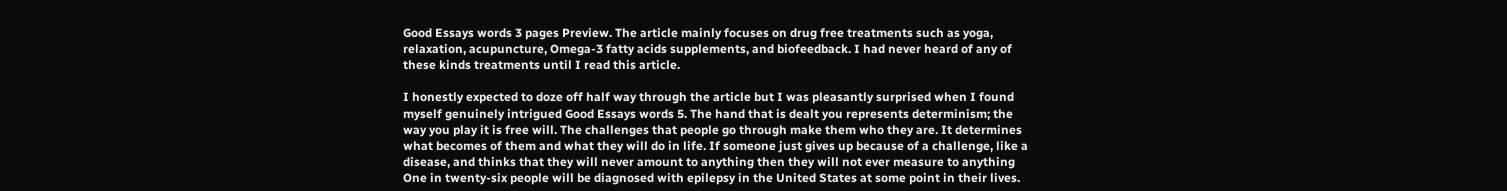Good Essays words 3 pages Preview. The article mainly focuses on drug free treatments such as yoga, relaxation, acupuncture, Omega-3 fatty acids supplements, and biofeedback. I had never heard of any of these kinds treatments until I read this article.

I honestly expected to doze off half way through the article but I was pleasantly surprised when I found myself genuinely intrigued Good Essays words 5. The hand that is dealt you represents determinism; the way you play it is free will. The challenges that people go through make them who they are. It determines what becomes of them and what they will do in life. If someone just gives up because of a challenge, like a disease, and thinks that they will never amount to anything then they will not ever measure to anything One in twenty-six people will be diagnosed with epilepsy in the United States at some point in their lives.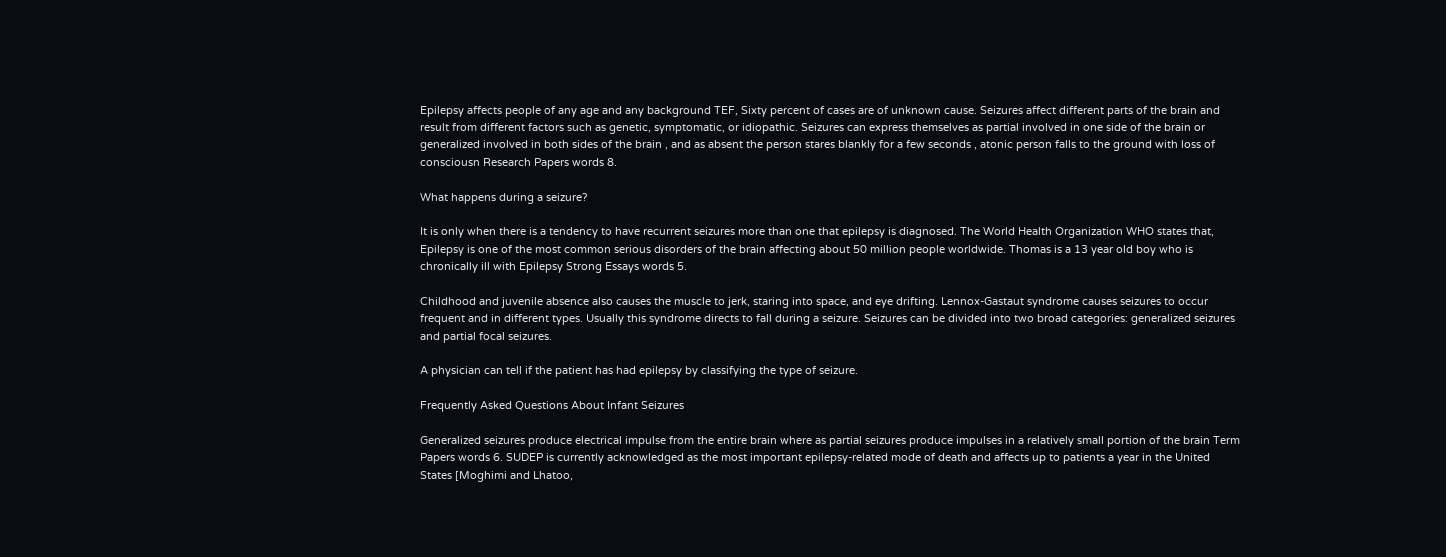Epilepsy affects people of any age and any background TEF, Sixty percent of cases are of unknown cause. Seizures affect different parts of the brain and result from different factors such as genetic, symptomatic, or idiopathic. Seizures can express themselves as partial involved in one side of the brain or generalized involved in both sides of the brain , and as absent the person stares blankly for a few seconds , atonic person falls to the ground with loss of consciousn Research Papers words 8.

What happens during a seizure?

It is only when there is a tendency to have recurrent seizures more than one that epilepsy is diagnosed. The World Health Organization WHO states that, Epilepsy is one of the most common serious disorders of the brain affecting about 50 million people worldwide. Thomas is a 13 year old boy who is chronically ill with Epilepsy Strong Essays words 5.

Childhood and juvenile absence also causes the muscle to jerk, staring into space, and eye drifting. Lennox-Gastaut syndrome causes seizures to occur frequent and in different types. Usually this syndrome directs to fall during a seizure. Seizures can be divided into two broad categories: generalized seizures and partial focal seizures.

A physician can tell if the patient has had epilepsy by classifying the type of seizure.

Frequently Asked Questions About Infant Seizures

Generalized seizures produce electrical impulse from the entire brain where as partial seizures produce impulses in a relatively small portion of the brain Term Papers words 6. SUDEP is currently acknowledged as the most important epilepsy-related mode of death and affects up to patients a year in the United States [Moghimi and Lhatoo,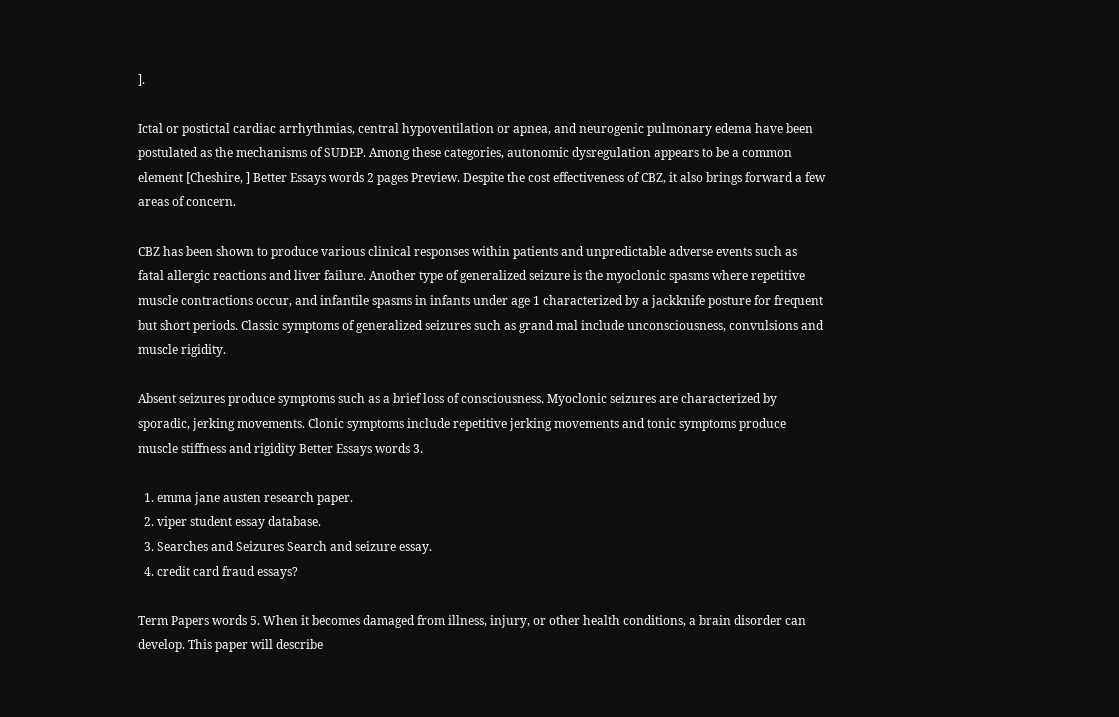].

Ictal or postictal cardiac arrhythmias, central hypoventilation or apnea, and neurogenic pulmonary edema have been postulated as the mechanisms of SUDEP. Among these categories, autonomic dysregulation appears to be a common element [Cheshire, ] Better Essays words 2 pages Preview. Despite the cost effectiveness of CBZ, it also brings forward a few areas of concern.

CBZ has been shown to produce various clinical responses within patients and unpredictable adverse events such as fatal allergic reactions and liver failure. Another type of generalized seizure is the myoclonic spasms where repetitive muscle contractions occur, and infantile spasms in infants under age 1 characterized by a jackknife posture for frequent but short periods. Classic symptoms of generalized seizures such as grand mal include unconsciousness, convulsions and muscle rigidity.

Absent seizures produce symptoms such as a brief loss of consciousness. Myoclonic seizures are characterized by sporadic, jerking movements. Clonic symptoms include repetitive jerking movements and tonic symptoms produce muscle stiffness and rigidity Better Essays words 3.

  1. emma jane austen research paper.
  2. viper student essay database.
  3. Searches and Seizures Search and seizure essay.
  4. credit card fraud essays?

Term Papers words 5. When it becomes damaged from illness, injury, or other health conditions, a brain disorder can develop. This paper will describe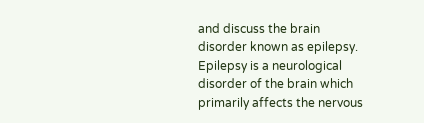and discuss the brain disorder known as epilepsy. Epilepsy is a neurological disorder of the brain which primarily affects the nervous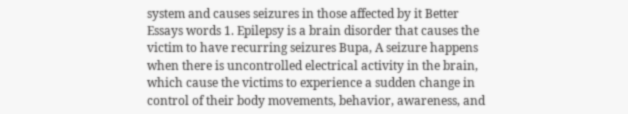system and causes seizures in those affected by it Better Essays words 1. Epilepsy is a brain disorder that causes the victim to have recurring seizures Bupa, A seizure happens when there is uncontrolled electrical activity in the brain, which cause the victims to experience a sudden change in control of their body movements, behavior, awareness, and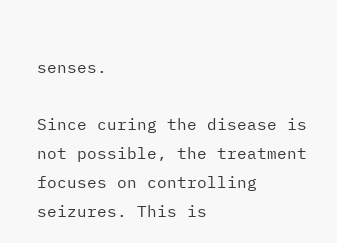senses.

Since curing the disease is not possible, the treatment focuses on controlling seizures. This is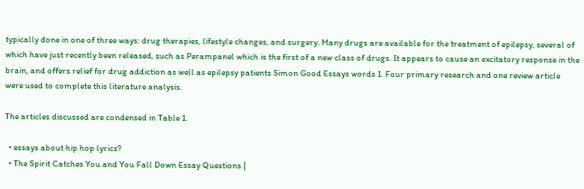typically done in one of three ways: drug therapies, lifestyle changes, and surgery. Many drugs are available for the treatment of epilepsy, several of which have just recently been released, such as Perampanel which is the first of a new class of drugs. It appears to cause an excitatory response in the brain, and offers relief for drug addiction as well as epilepsy patients Simon Good Essays words 1. Four primary research and one review article were used to complete this literature analysis.

The articles discussed are condensed in Table 1.

  • essays about hip hop lyrics?
  • The Spirit Catches You and You Fall Down Essay Questions |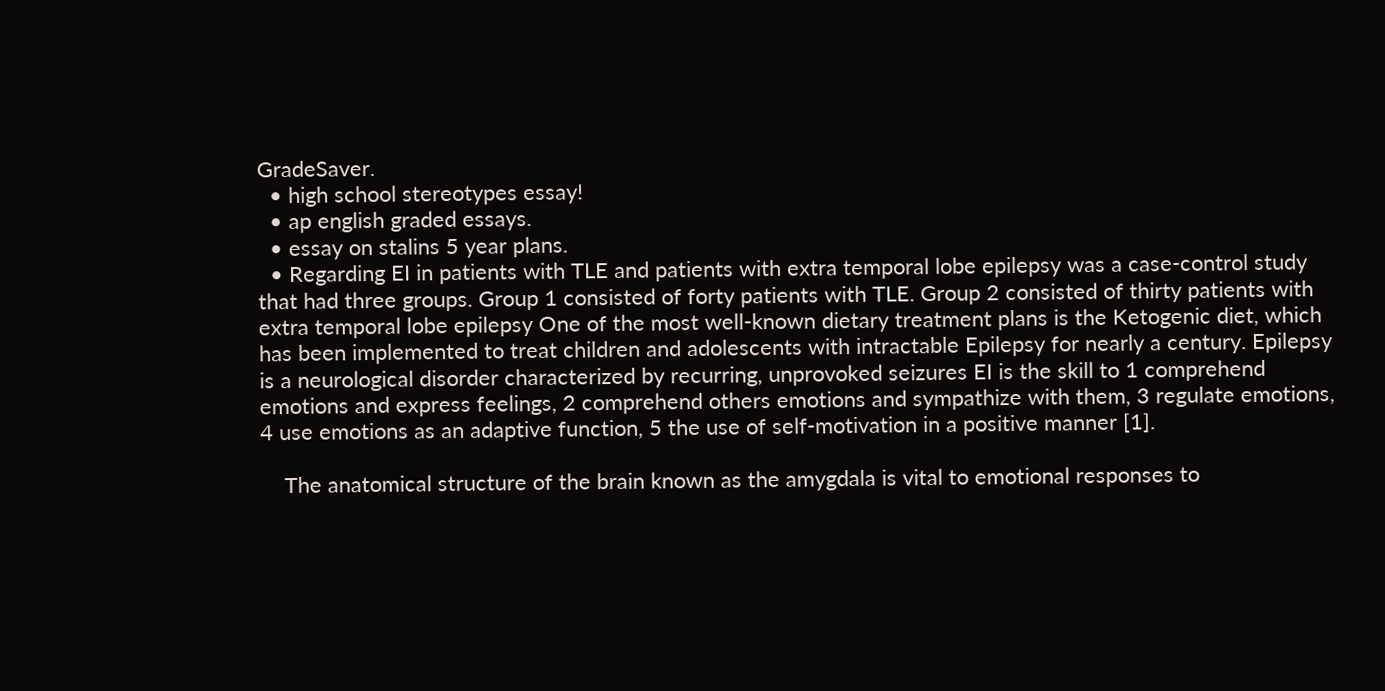GradeSaver.
  • high school stereotypes essay!
  • ap english graded essays.
  • essay on stalins 5 year plans.
  • Regarding EI in patients with TLE and patients with extra temporal lobe epilepsy was a case-control study that had three groups. Group 1 consisted of forty patients with TLE. Group 2 consisted of thirty patients with extra temporal lobe epilepsy One of the most well-known dietary treatment plans is the Ketogenic diet, which has been implemented to treat children and adolescents with intractable Epilepsy for nearly a century. Epilepsy is a neurological disorder characterized by recurring, unprovoked seizures EI is the skill to 1 comprehend emotions and express feelings, 2 comprehend others emotions and sympathize with them, 3 regulate emotions, 4 use emotions as an adaptive function, 5 the use of self-motivation in a positive manner [1].

    The anatomical structure of the brain known as the amygdala is vital to emotional responses to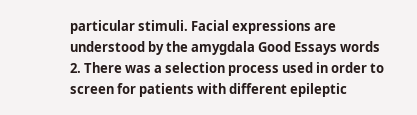particular stimuli. Facial expressions are understood by the amygdala Good Essays words 2. There was a selection process used in order to screen for patients with different epileptic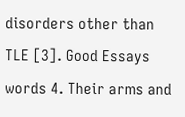disorders other than TLE [3]. Good Essays words 4. Their arms and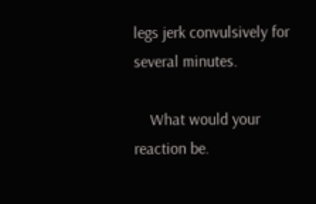legs jerk convulsively for several minutes.

    What would your reaction be.